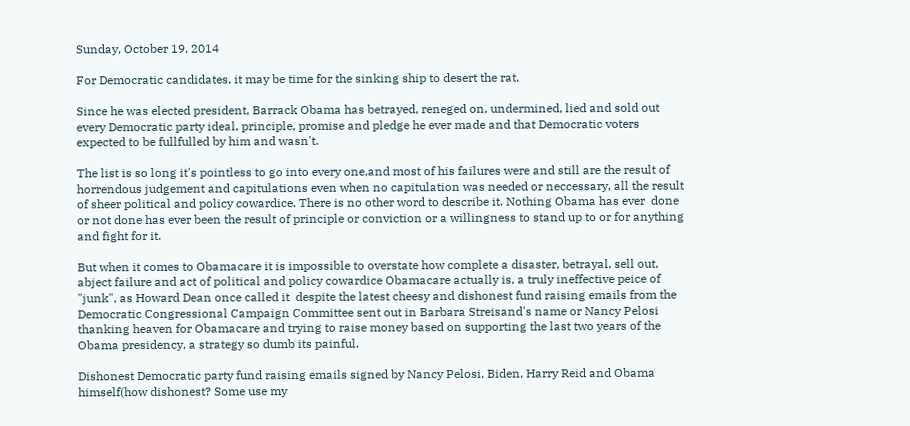Sunday, October 19, 2014

For Democratic candidates, it may be time for the sinking ship to desert the rat.

Since he was elected president, Barrack Obama has betrayed, reneged on, undermined, lied and sold out every Democratic party ideal, principle, promise and pledge he ever made and that Democratic voters expected to be fullfulled by him and wasn't.

The list is so long it's pointless to go into every one,and most of his failures were and still are the result of horrendous judgement and capitulations even when no capitulation was needed or neccessary, all the result of sheer political and policy cowardice. There is no other word to describe it. Nothing Obama has ever  done or not done has ever been the result of principle or conviction or a willingness to stand up to or for anything and fight for it.

But when it comes to Obamacare it is impossible to overstate how complete a disaster, betrayal, sell out,  abject failure and act of political and policy cowardice Obamacare actually is, a truly ineffective peice of "junk", as Howard Dean once called it  despite the latest cheesy and dishonest fund raising emails from the Democratic Congressional Campaign Committee sent out in Barbara Streisand's name or Nancy Pelosi thanking heaven for Obamacare and trying to raise money based on supporting the last two years of the Obama presidency, a strategy so dumb its painful.

Dishonest Democratic party fund raising emails signed by Nancy Pelosi, Biden, Harry Reid and Obama himself(how dishonest? Some use my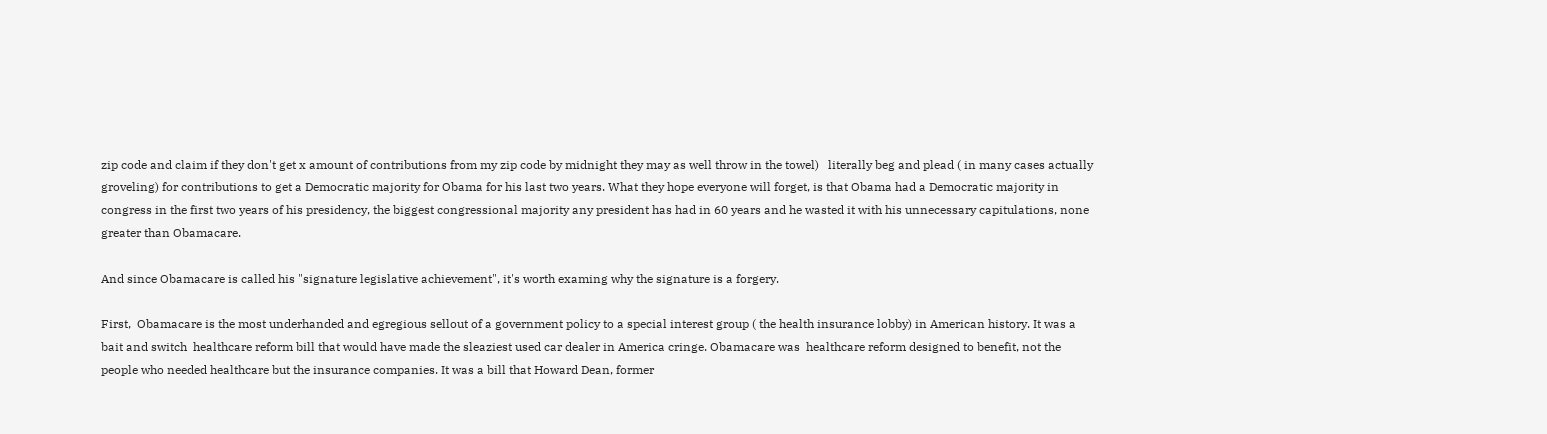zip code and claim if they don't get x amount of contributions from my zip code by midnight they may as well throw in the towel)   literally beg and plead ( in many cases actually groveling) for contributions to get a Democratic majority for Obama for his last two years. What they hope everyone will forget, is that Obama had a Democratic majority in congress in the first two years of his presidency, the biggest congressional majority any president has had in 60 years and he wasted it with his unnecessary capitulations, none greater than Obamacare.

And since Obamacare is called his "signature legislative achievement", it's worth examing why the signature is a forgery.

First,  Obamacare is the most underhanded and egregious sellout of a government policy to a special interest group ( the health insurance lobby) in American history. It was a bait and switch  healthcare reform bill that would have made the sleaziest used car dealer in America cringe. Obamacare was  healthcare reform designed to benefit, not the people who needed healthcare but the insurance companies. It was a bill that Howard Dean, former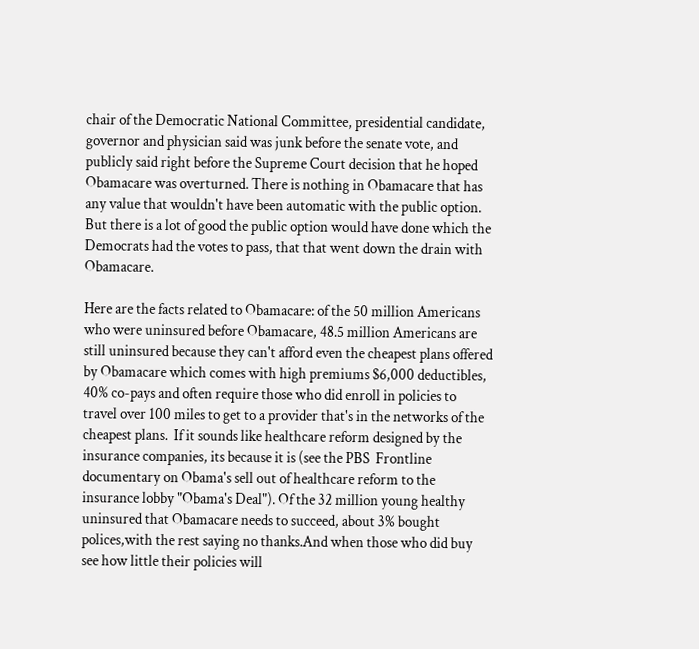chair of the Democratic National Committee, presidential candidate, governor and physician said was junk before the senate vote, and publicly said right before the Supreme Court decision that he hoped Obamacare was overturned. There is nothing in Obamacare that has any value that wouldn't have been automatic with the public option. But there is a lot of good the public option would have done which the Democrats had the votes to pass, that that went down the drain with Obamacare.

Here are the facts related to Obamacare: of the 50 million Americans who were uninsured before Obamacare, 48.5 million Americans are still uninsured because they can't afford even the cheapest plans offered by Obamacare which comes with high premiums $6,000 deductibles, 40% co-pays and often require those who did enroll in policies to travel over 100 miles to get to a provider that's in the networks of the cheapest plans.  If it sounds like healthcare reform designed by the insurance companies, its because it is (see the PBS  Frontline documentary on Obama's sell out of healthcare reform to the insurance lobby "Obama's Deal"). Of the 32 million young healthy uninsured that Obamacare needs to succeed, about 3% bought polices,with the rest saying no thanks.And when those who did buy see how little their policies will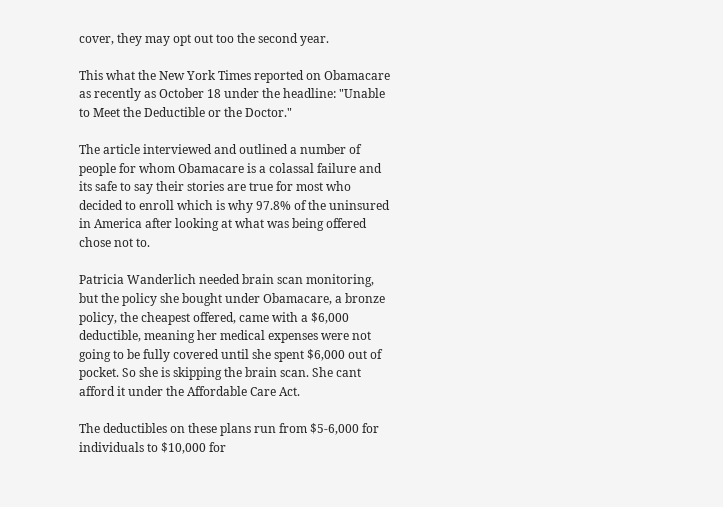cover, they may opt out too the second year.

This what the New York Times reported on Obamacare as recently as October 18 under the headline: "Unable to Meet the Deductible or the Doctor."

The article interviewed and outlined a number of people for whom Obamacare is a colassal failure and its safe to say their stories are true for most who decided to enroll which is why 97.8% of the uninsured in America after looking at what was being offered chose not to.

Patricia Wanderlich needed brain scan monitoring, but the policy she bought under Obamacare, a bronze policy, the cheapest offered, came with a $6,000 deductible, meaning her medical expenses were not going to be fully covered until she spent $6,000 out of pocket. So she is skipping the brain scan. She cant afford it under the Affordable Care Act.

The deductibles on these plans run from $5-6,000 for individuals to $10,000 for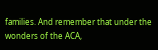families. And remember that under the wonders of the ACA,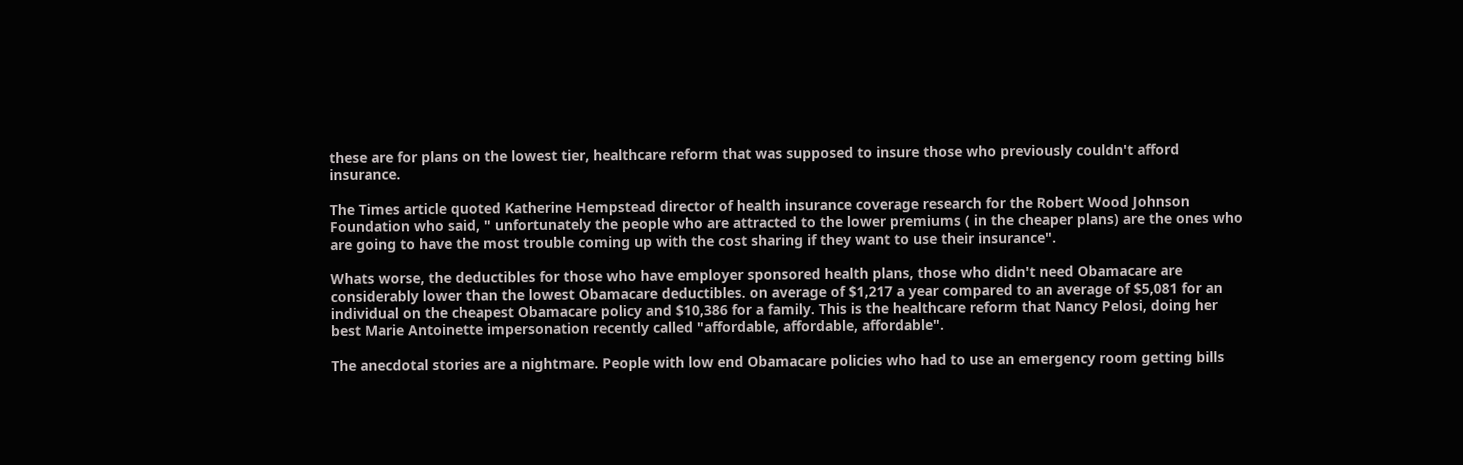these are for plans on the lowest tier, healthcare reform that was supposed to insure those who previously couldn't afford insurance.

The Times article quoted Katherine Hempstead director of health insurance coverage research for the Robert Wood Johnson Foundation who said, " unfortunately the people who are attracted to the lower premiums ( in the cheaper plans) are the ones who are going to have the most trouble coming up with the cost sharing if they want to use their insurance".

Whats worse, the deductibles for those who have employer sponsored health plans, those who didn't need Obamacare are considerably lower than the lowest Obamacare deductibles. on average of $1,217 a year compared to an average of $5,081 for an individual on the cheapest Obamacare policy and $10,386 for a family. This is the healthcare reform that Nancy Pelosi, doing her best Marie Antoinette impersonation recently called "affordable, affordable, affordable".

The anecdotal stories are a nightmare. People with low end Obamacare policies who had to use an emergency room getting bills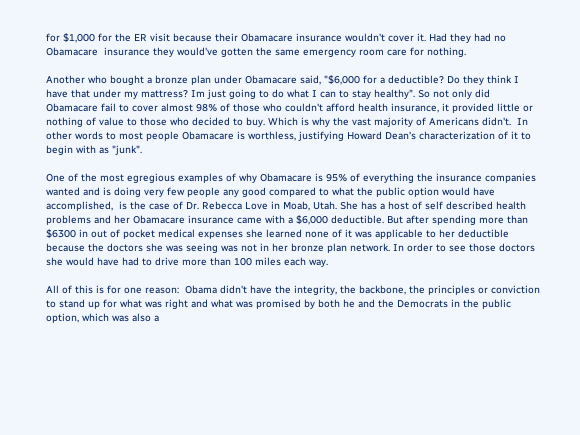for $1,000 for the ER visit because their Obamacare insurance wouldn't cover it. Had they had no Obamacare  insurance they would've gotten the same emergency room care for nothing.

Another who bought a bronze plan under Obamacare said, "$6,000 for a deductible? Do they think I have that under my mattress? Im just going to do what I can to stay healthy". So not only did Obamacare fail to cover almost 98% of those who couldn't afford health insurance, it provided little or nothing of value to those who decided to buy. Which is why the vast majority of Americans didn't.  In other words to most people Obamacare is worthless, justifying Howard Dean's characterization of it to begin with as "junk".

One of the most egregious examples of why Obamacare is 95% of everything the insurance companies wanted and is doing very few people any good compared to what the public option would have accomplished,  is the case of Dr. Rebecca Love in Moab, Utah. She has a host of self described health problems and her Obamacare insurance came with a $6,000 deductible. But after spending more than $6300 in out of pocket medical expenses she learned none of it was applicable to her deductible because the doctors she was seeing was not in her bronze plan network. In order to see those doctors she would have had to drive more than 100 miles each way.

All of this is for one reason:  Obama didn't have the integrity, the backbone, the principles or conviction to stand up for what was right and what was promised by both he and the Democrats in the public option, which was also a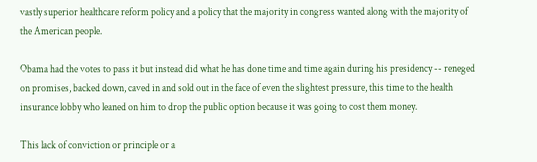vastly superior healthcare reform policy and a policy that the majority in congress wanted along with the majority of the American people.

Obama had the votes to pass it but instead did what he has done time and time again during his presidency -- reneged on promises, backed down, caved in and sold out in the face of even the slightest pressure, this time to the health insurance lobby who leaned on him to drop the public option because it was going to cost them money.

This lack of conviction or principle or a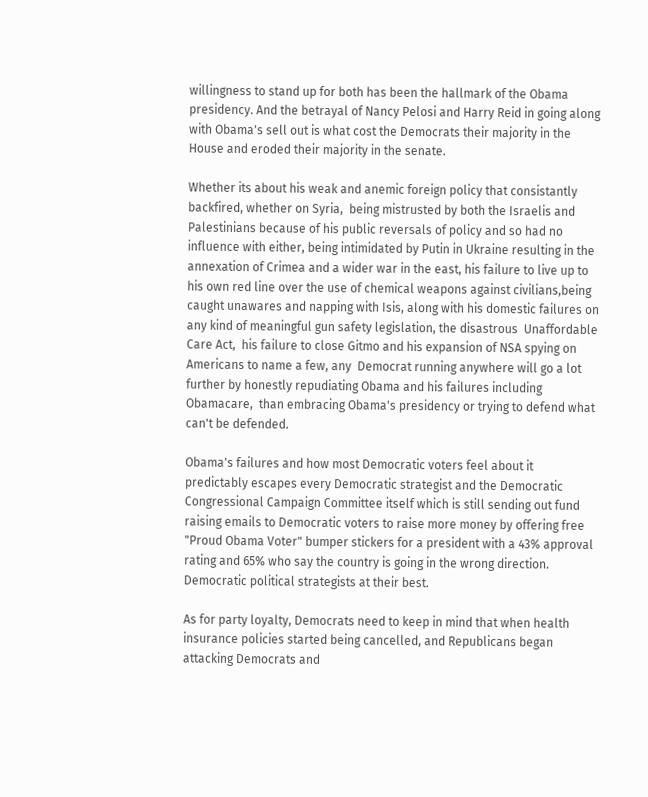willingness to stand up for both has been the hallmark of the Obama presidency. And the betrayal of Nancy Pelosi and Harry Reid in going along with Obama's sell out is what cost the Democrats their majority in the House and eroded their majority in the senate.

Whether its about his weak and anemic foreign policy that consistantly backfired, whether on Syria,  being mistrusted by both the Israelis and Palestinians because of his public reversals of policy and so had no influence with either, being intimidated by Putin in Ukraine resulting in the annexation of Crimea and a wider war in the east, his failure to live up to his own red line over the use of chemical weapons against civilians,being caught unawares and napping with Isis, along with his domestic failures on any kind of meaningful gun safety legislation, the disastrous  Unaffordable Care Act,  his failure to close Gitmo and his expansion of NSA spying on Americans to name a few, any  Democrat running anywhere will go a lot further by honestly repudiating Obama and his failures including Obamacare,  than embracing Obama's presidency or trying to defend what can't be defended.

Obama's failures and how most Democratic voters feel about it predictably escapes every Democratic strategist and the Democratic Congressional Campaign Committee itself which is still sending out fund raising emails to Democratic voters to raise more money by offering free "Proud Obama Voter" bumper stickers for a president with a 43% approval rating and 65% who say the country is going in the wrong direction. Democratic political strategists at their best.

As for party loyalty, Democrats need to keep in mind that when health insurance policies started being cancelled, and Republicans began attacking Democrats and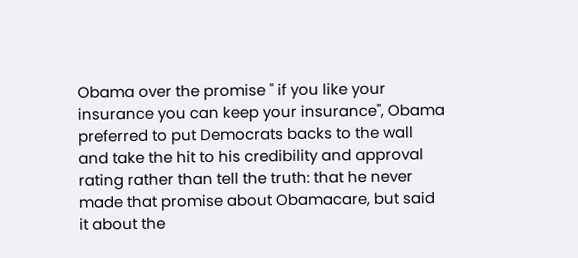Obama over the promise " if you like your insurance you can keep your insurance", Obama preferred to put Democrats backs to the wall and take the hit to his credibility and approval rating rather than tell the truth: that he never made that promise about Obamacare, but said it about the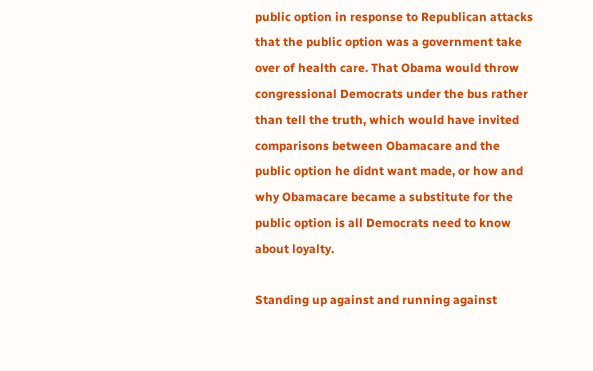public option in response to Republican attacks that the public option was a government take over of health care. That Obama would throw congressional Democrats under the bus rather than tell the truth, which would have invited comparisons between Obamacare and the public option he didnt want made, or how and why Obamacare became a substitute for the public option is all Democrats need to know about loyalty.

Standing up against and running against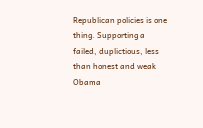Republican policies is one thing. Supporting a failed, duplictious, less than honest and weak Obama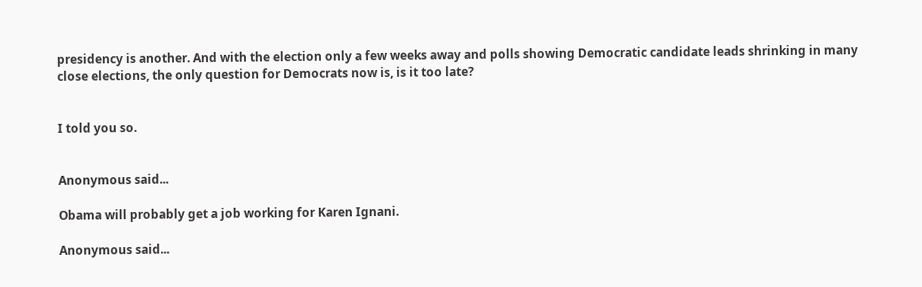presidency is another. And with the election only a few weeks away and polls showing Democratic candidate leads shrinking in many close elections, the only question for Democrats now is, is it too late?


I told you so.


Anonymous said...

Obama will probably get a job working for Karen Ignani.

Anonymous said...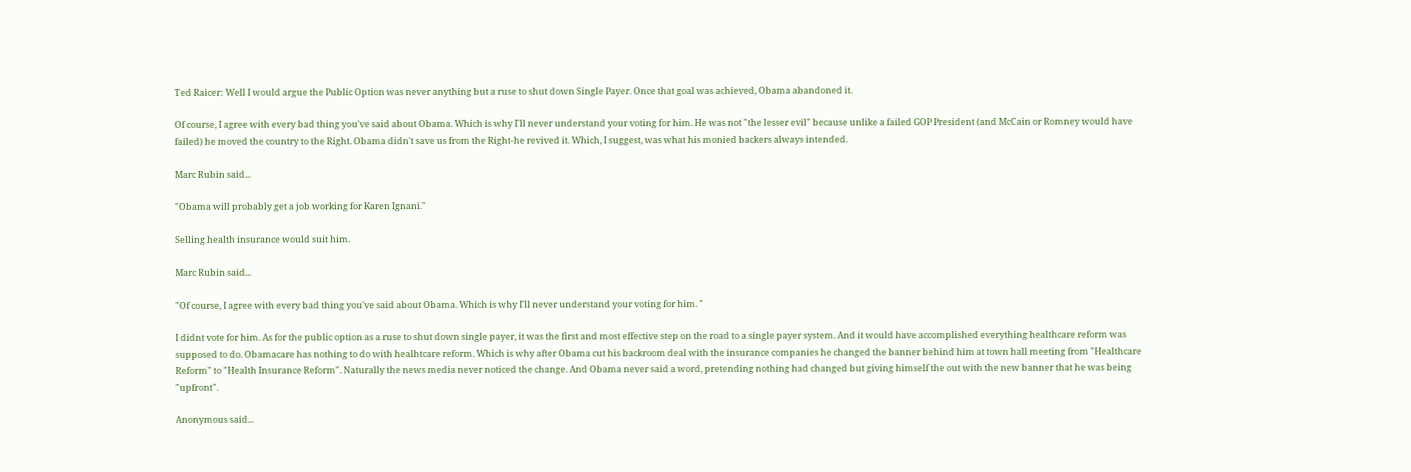Ted Raicer: Well I would argue the Public Option was never anything but a ruse to shut down Single Payer. Once that goal was achieved, Obama abandoned it.

Of course, I agree with every bad thing you've said about Obama. Which is why I'll never understand your voting for him. He was not "the lesser evil" because unlike a failed GOP President (and McCain or Romney would have failed) he moved the country to the Right. Obama didn't save us from the Right-he revived it. Which, I suggest, was what his monied backers always intended.

Marc Rubin said...

"Obama will probably get a job working for Karen Ignani."

Selling health insurance would suit him.

Marc Rubin said...

"Of course, I agree with every bad thing you've said about Obama. Which is why I'll never understand your voting for him. "

I didnt vote for him. As for the public option as a ruse to shut down single payer, it was the first and most effective step on the road to a single payer system. And it would have accomplished everything healthcare reform was supposed to do. Obamacare has nothing to do with healhtcare reform. Which is why after Obama cut his backroom deal with the insurance companies he changed the banner behind him at town hall meeting from "Healthcare Reform" to "Health Insurance Reform". Naturally the news media never noticed the change. And Obama never said a word, pretending nothing had changed but giving himself the out with the new banner that he was being "upfront".

Anonymous said...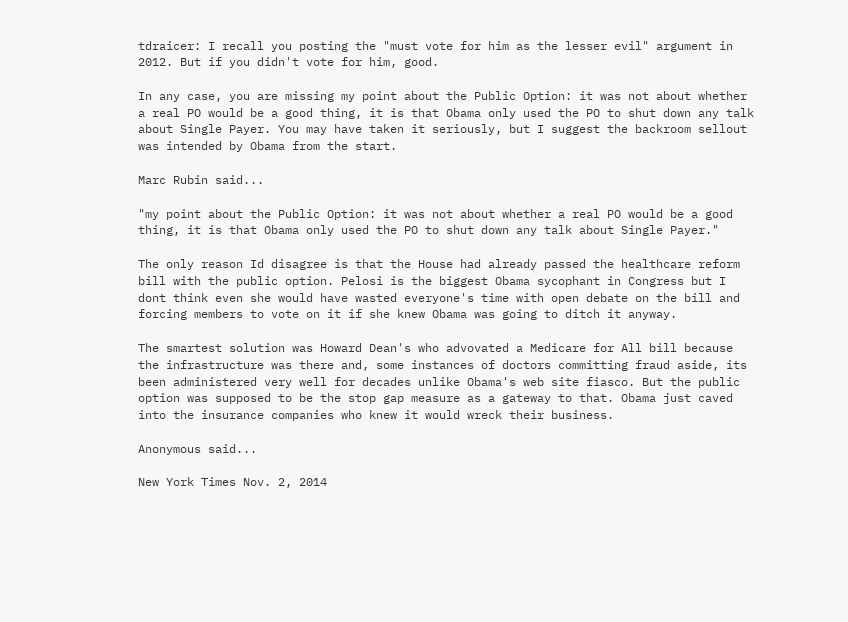tdraicer: I recall you posting the "must vote for him as the lesser evil" argument in 2012. But if you didn't vote for him, good.

In any case, you are missing my point about the Public Option: it was not about whether a real PO would be a good thing, it is that Obama only used the PO to shut down any talk about Single Payer. You may have taken it seriously, but I suggest the backroom sellout was intended by Obama from the start.

Marc Rubin said...

"my point about the Public Option: it was not about whether a real PO would be a good thing, it is that Obama only used the PO to shut down any talk about Single Payer."

The only reason Id disagree is that the House had already passed the healthcare reform bill with the public option. Pelosi is the biggest Obama sycophant in Congress but I dont think even she would have wasted everyone's time with open debate on the bill and forcing members to vote on it if she knew Obama was going to ditch it anyway.

The smartest solution was Howard Dean's who advovated a Medicare for All bill because the infrastructure was there and, some instances of doctors committing fraud aside, its been administered very well for decades unlike Obama's web site fiasco. But the public option was supposed to be the stop gap measure as a gateway to that. Obama just caved into the insurance companies who knew it would wreck their business.

Anonymous said...

New York Times Nov. 2, 2014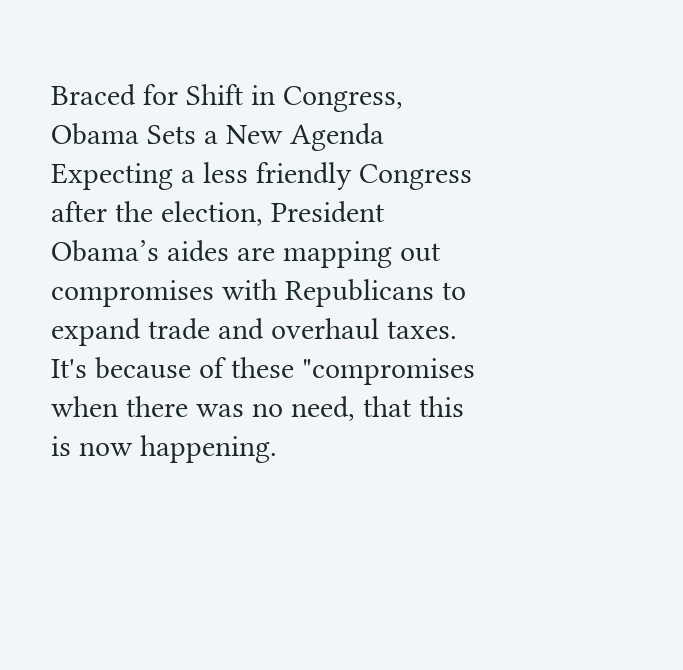Braced for Shift in Congress, Obama Sets a New Agenda
Expecting a less friendly Congress after the election, President Obama’s aides are mapping out compromises with Republicans to expand trade and overhaul taxes.
It's because of these "compromises when there was no need, that this is now happening.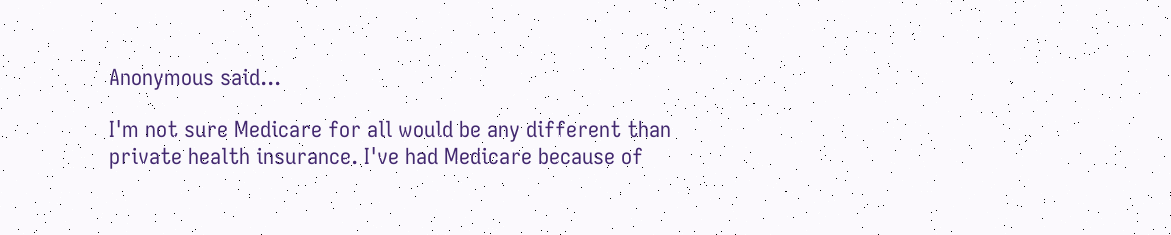Anonymous said...

I'm not sure Medicare for all would be any different than private health insurance. I've had Medicare because of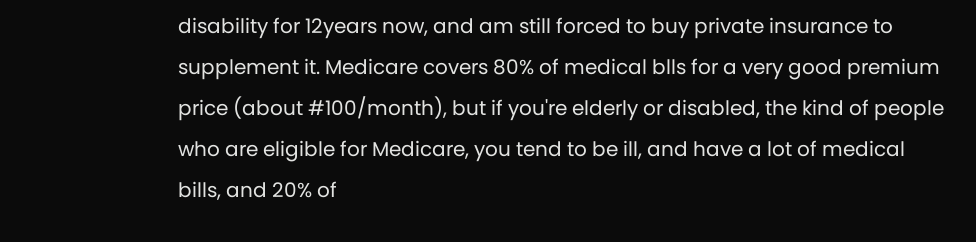disability for 12years now, and am still forced to buy private insurance to supplement it. Medicare covers 80% of medical blls for a very good premium price (about #100/month), but if you're elderly or disabled, the kind of people who are eligible for Medicare, you tend to be ill, and have a lot of medical bills, and 20% of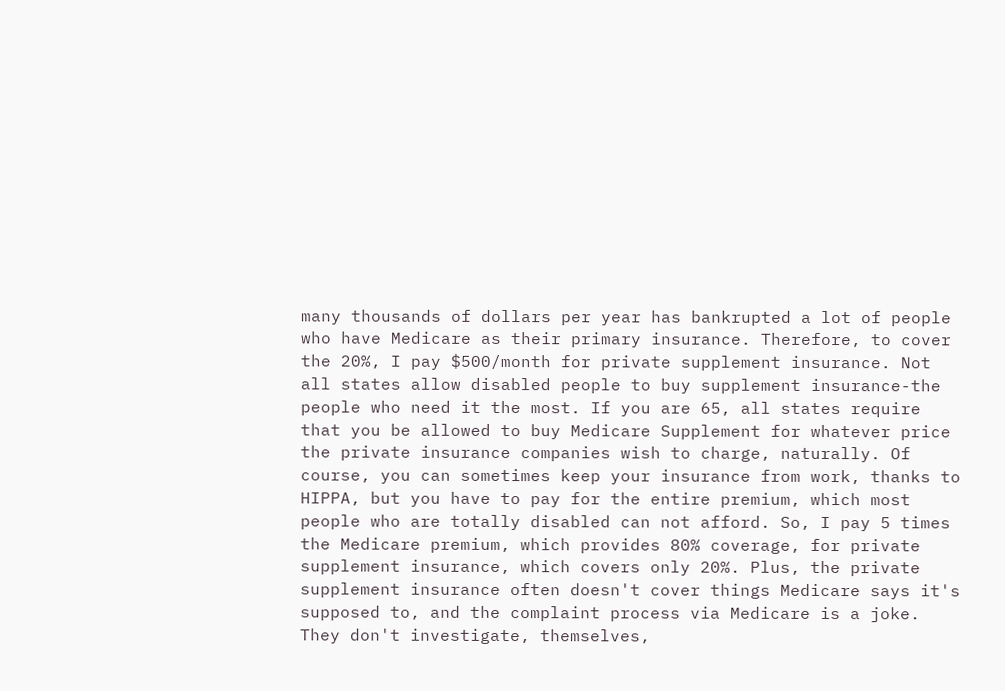many thousands of dollars per year has bankrupted a lot of people who have Medicare as their primary insurance. Therefore, to cover the 20%, I pay $500/month for private supplement insurance. Not all states allow disabled people to buy supplement insurance-the people who need it the most. If you are 65, all states require that you be allowed to buy Medicare Supplement for whatever price the private insurance companies wish to charge, naturally. Of course, you can sometimes keep your insurance from work, thanks to HIPPA, but you have to pay for the entire premium, which most people who are totally disabled can not afford. So, I pay 5 times the Medicare premium, which provides 80% coverage, for private supplement insurance, which covers only 20%. Plus, the private supplement insurance often doesn't cover things Medicare says it's supposed to, and the complaint process via Medicare is a joke. They don't investigate, themselves,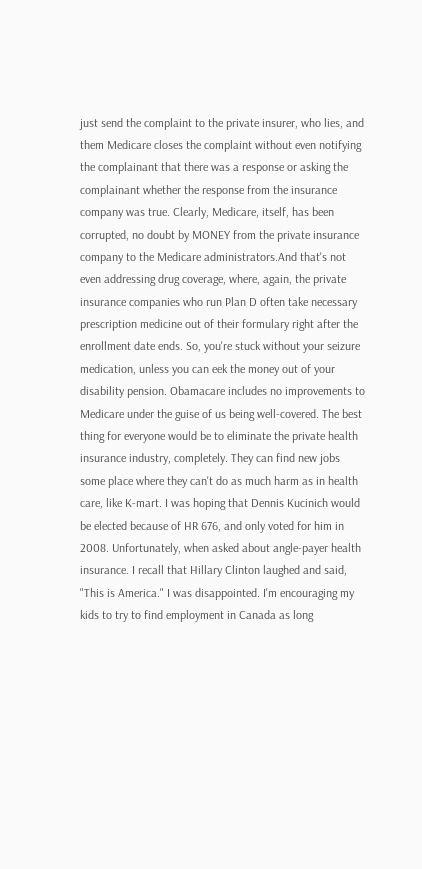just send the complaint to the private insurer, who lies, and them Medicare closes the complaint without even notifying the complainant that there was a response or asking the complainant whether the response from the insurance company was true. Clearly, Medicare, itself, has been corrupted, no doubt by MONEY from the private insurance company to the Medicare administrators.And that's not even addressing drug coverage, where, again, the private insurance companies who run Plan D often take necessary prescription medicine out of their formulary right after the enrollment date ends. So, you're stuck without your seizure medication, unless you can eek the money out of your disability pension. Obamacare includes no improvements to Medicare under the guise of us being well-covered. The best thing for everyone would be to eliminate the private health insurance industry, completely. They can find new jobs some place where they can't do as much harm as in health care, like K-mart. I was hoping that Dennis Kucinich would be elected because of HR 676, and only voted for him in 2008. Unfortunately, when asked about angle-payer health insurance. I recall that Hillary Clinton laughed and said, "This is America." I was disappointed. I'm encouraging my kids to try to find employment in Canada as long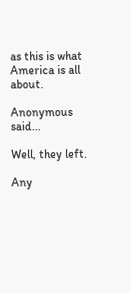as this is what America is all about.

Anonymous said...

Well, they left.

Any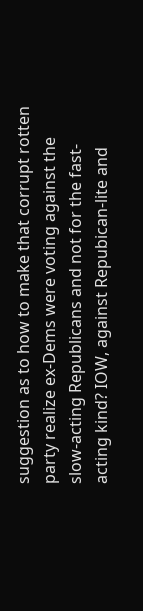suggestion as to how to make that corrupt rotten party realize ex-Dems were voting against the slow-acting Republicans and not for the fast-acting kind? IOW, against Repubican-lite and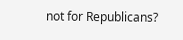not for Republicans?